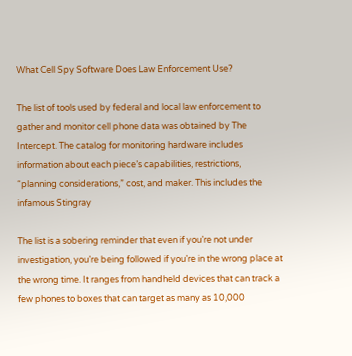What Cell Spy Software Does Law Enforcement Use?

The list of tools used by federal and local law enforcement to gather and monitor cell phone data was obtained by The Intercept. The catalog for monitoring hardware includes information about each piece’s capabilities, restrictions, “planning considerations,” cost, and maker. This includes the infamous Stingray

The list is a sobering reminder that even if you’re not under investigation, you’re being followed if you’re in the wrong place at the wrong time. It ranges from handheld devices that can track a few phones to boxes that can target as many as 10,000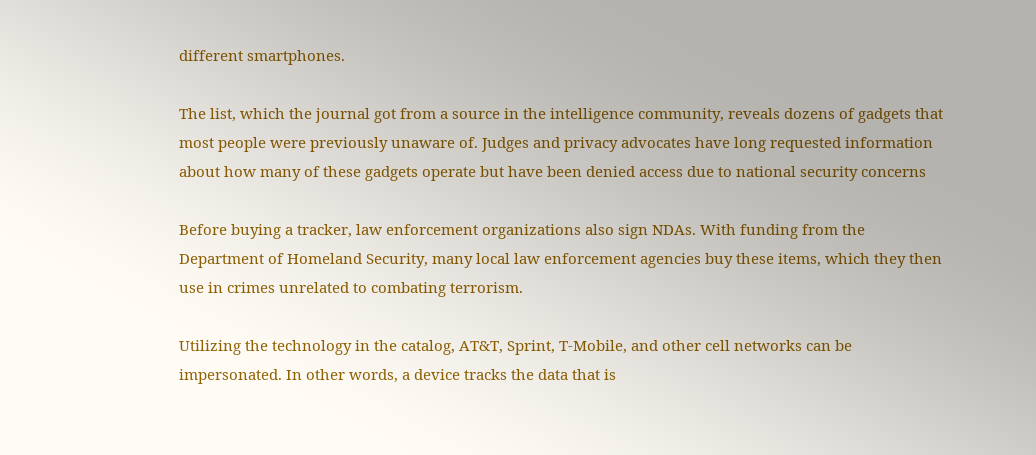different smartphones.

The list, which the journal got from a source in the intelligence community, reveals dozens of gadgets that most people were previously unaware of. Judges and privacy advocates have long requested information about how many of these gadgets operate but have been denied access due to national security concerns

Before buying a tracker, law enforcement organizations also sign NDAs. With funding from the Department of Homeland Security, many local law enforcement agencies buy these items, which they then use in crimes unrelated to combating terrorism.

Utilizing the technology in the catalog, AT&T, Sprint, T-Mobile, and other cell networks can be impersonated. In other words, a device tracks the data that is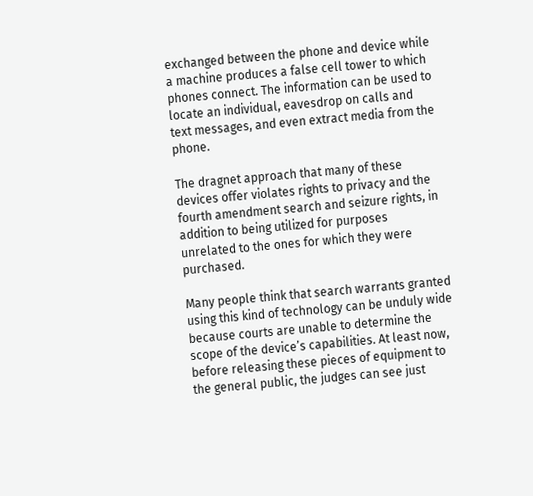exchanged between the phone and device while a machine produces a false cell tower to which phones connect. The information can be used to locate an individual, eavesdrop on calls and text messages, and even extract media from the phone.

The dragnet approach that many of these devices offer violates rights to privacy and the fourth amendment search and seizure rights, in addition to being utilized for purposes unrelated to the ones for which they were purchased.

Many people think that search warrants granted using this kind of technology can be unduly wide because courts are unable to determine the scope of the device’s capabilities. At least now, before releasing these pieces of equipment to the general public, the judges can see just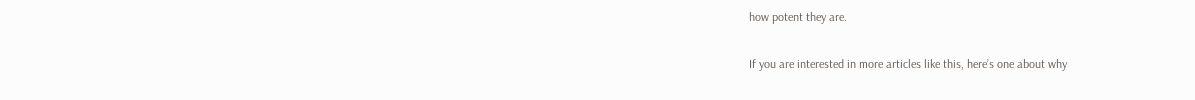how potent they are.

If you are interested in more articles like this, here’s one about why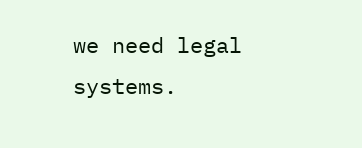we need legal systems.